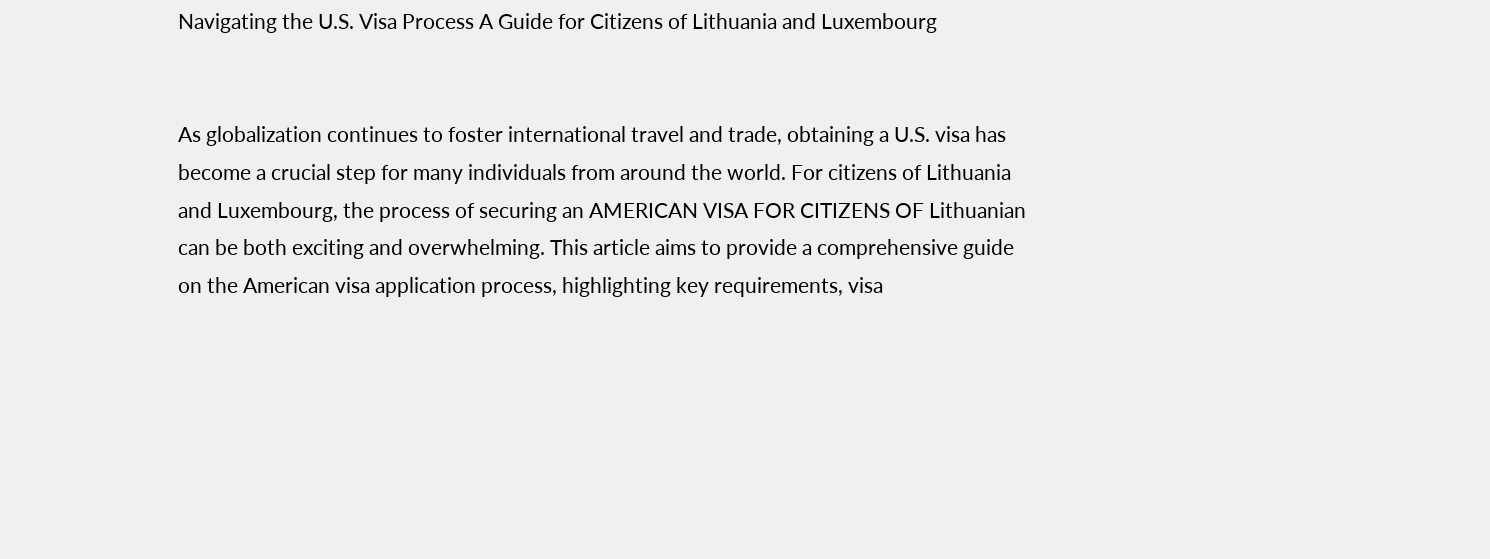Navigating the U.S. Visa Process A Guide for Citizens of Lithuania and Luxembourg


As globalization continues to foster international travel and trade, obtaining a U.S. visa has become a crucial step for many individuals from around the world. For citizens of Lithuania and Luxembourg, the process of securing an AMERICAN VISA FOR CITIZENS OF Lithuanian can be both exciting and overwhelming. This article aims to provide a comprehensive guide on the American visa application process, highlighting key requirements, visa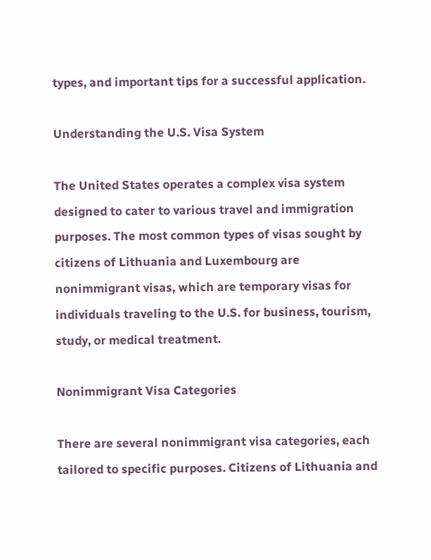types, and important tips for a successful application.

Understanding the U.S. Visa System

The United States operates a complex visa system designed to cater to various travel and immigration purposes. The most common types of visas sought by citizens of Lithuania and Luxembourg are nonimmigrant visas, which are temporary visas for individuals traveling to the U.S. for business, tourism, study, or medical treatment.

Nonimmigrant Visa Categories

There are several nonimmigrant visa categories, each tailored to specific purposes. Citizens of Lithuania and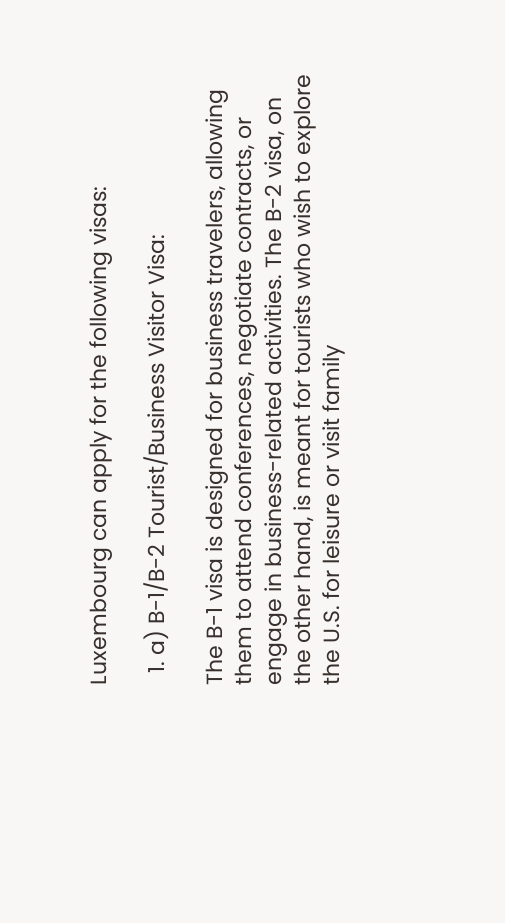Luxembourg can apply for the following visas:

  1. a) B-1/B-2 Tourist/Business Visitor Visa:

The B-1 visa is designed for business travelers, allowing them to attend conferences, negotiate contracts, or engage in business-related activities. The B-2 visa, on the other hand, is meant for tourists who wish to explore the U.S. for leisure or visit family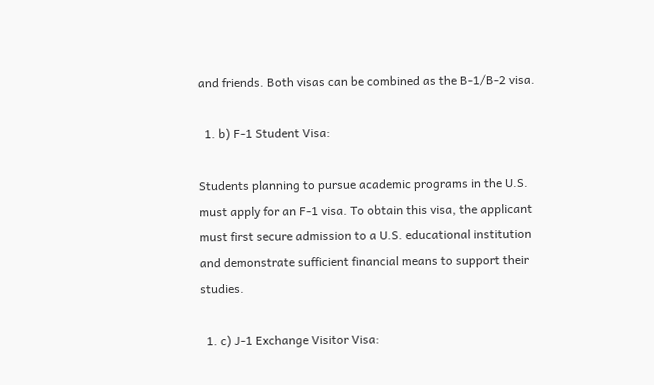and friends. Both visas can be combined as the B-1/B-2 visa.

  1. b) F-1 Student Visa:

Students planning to pursue academic programs in the U.S. must apply for an F-1 visa. To obtain this visa, the applicant must first secure admission to a U.S. educational institution and demonstrate sufficient financial means to support their studies.

  1. c) J-1 Exchange Visitor Visa: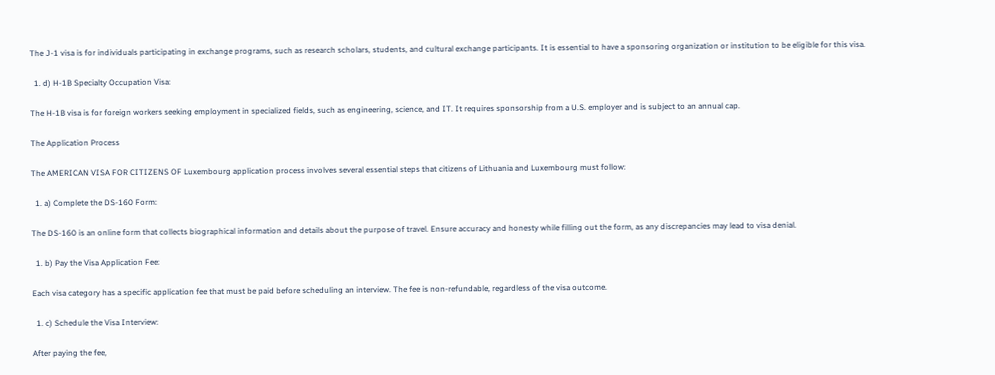The J-1 visa is for individuals participating in exchange programs, such as research scholars, students, and cultural exchange participants. It is essential to have a sponsoring organization or institution to be eligible for this visa.

  1. d) H-1B Specialty Occupation Visa:

The H-1B visa is for foreign workers seeking employment in specialized fields, such as engineering, science, and IT. It requires sponsorship from a U.S. employer and is subject to an annual cap.

The Application Process

The AMERICAN VISA FOR CITIZENS OF Luxembourg application process involves several essential steps that citizens of Lithuania and Luxembourg must follow:

  1. a) Complete the DS-160 Form:

The DS-160 is an online form that collects biographical information and details about the purpose of travel. Ensure accuracy and honesty while filling out the form, as any discrepancies may lead to visa denial.

  1. b) Pay the Visa Application Fee:

Each visa category has a specific application fee that must be paid before scheduling an interview. The fee is non-refundable, regardless of the visa outcome.

  1. c) Schedule the Visa Interview:

After paying the fee,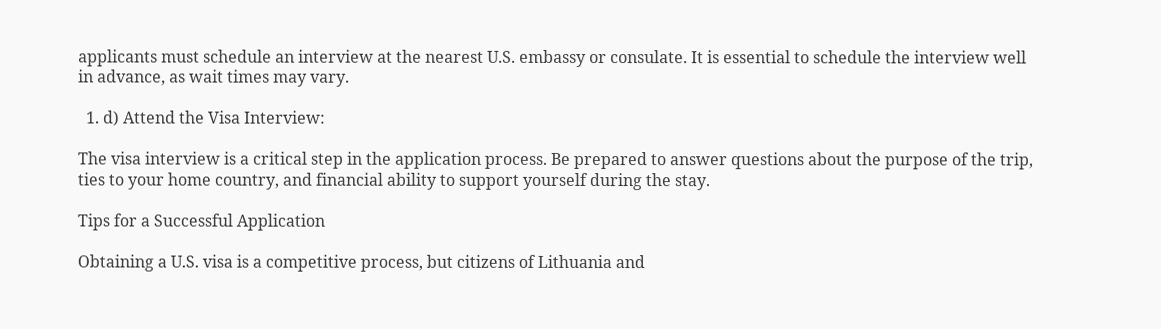applicants must schedule an interview at the nearest U.S. embassy or consulate. It is essential to schedule the interview well in advance, as wait times may vary.

  1. d) Attend the Visa Interview:

The visa interview is a critical step in the application process. Be prepared to answer questions about the purpose of the trip, ties to your home country, and financial ability to support yourself during the stay.

Tips for a Successful Application

Obtaining a U.S. visa is a competitive process, but citizens of Lithuania and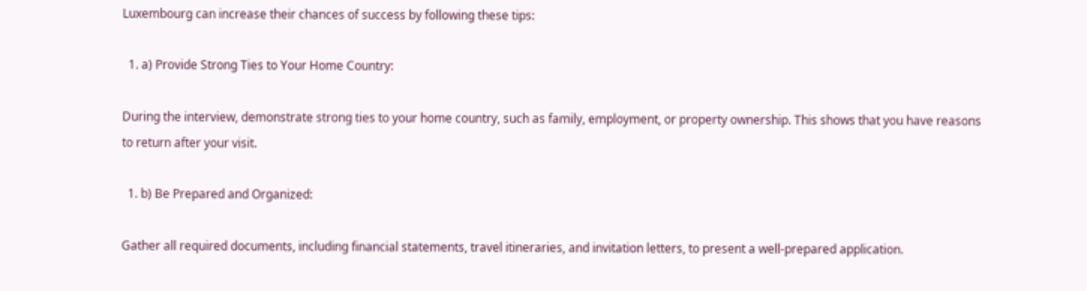Luxembourg can increase their chances of success by following these tips:

  1. a) Provide Strong Ties to Your Home Country:

During the interview, demonstrate strong ties to your home country, such as family, employment, or property ownership. This shows that you have reasons to return after your visit.

  1. b) Be Prepared and Organized:

Gather all required documents, including financial statements, travel itineraries, and invitation letters, to present a well-prepared application.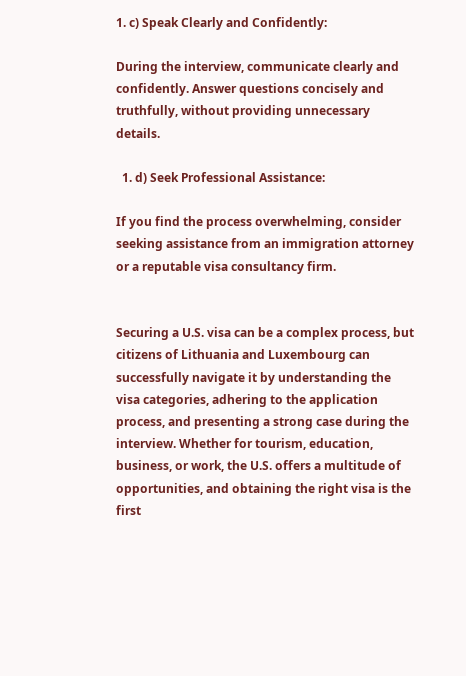1. c) Speak Clearly and Confidently:

During the interview, communicate clearly and confidently. Answer questions concisely and truthfully, without providing unnecessary details.

  1. d) Seek Professional Assistance:

If you find the process overwhelming, consider seeking assistance from an immigration attorney or a reputable visa consultancy firm.


Securing a U.S. visa can be a complex process, but citizens of Lithuania and Luxembourg can successfully navigate it by understanding the visa categories, adhering to the application process, and presenting a strong case during the interview. Whether for tourism, education, business, or work, the U.S. offers a multitude of opportunities, and obtaining the right visa is the first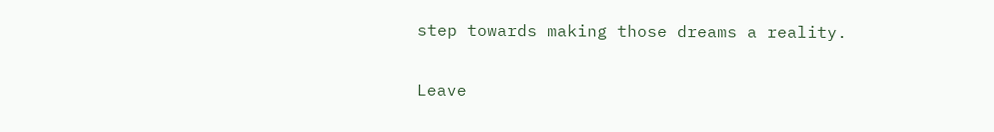step towards making those dreams a reality.

Leave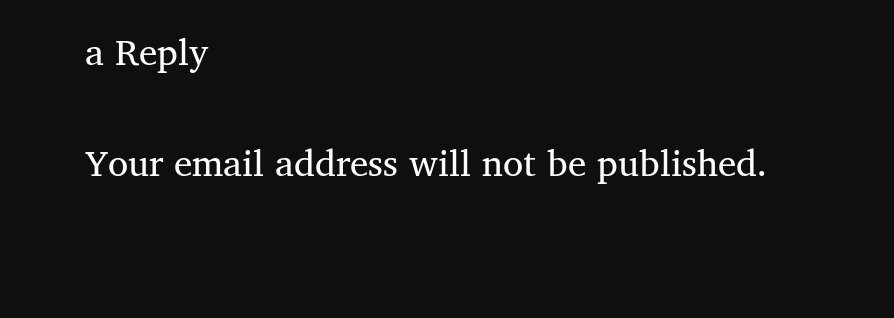a Reply

Your email address will not be published.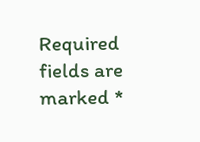Required fields are marked *